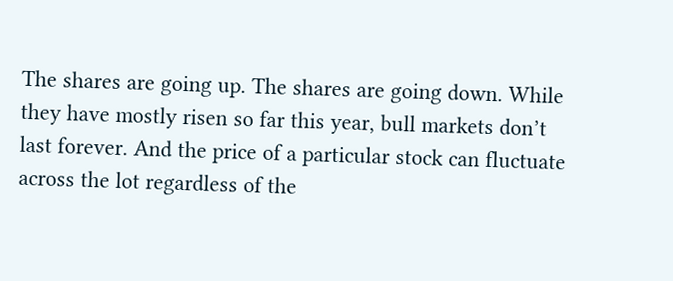The shares are going up. The shares are going down. While they have mostly risen so far this year, bull markets don’t last forever. And the price of a particular stock can fluctuate across the lot regardless of the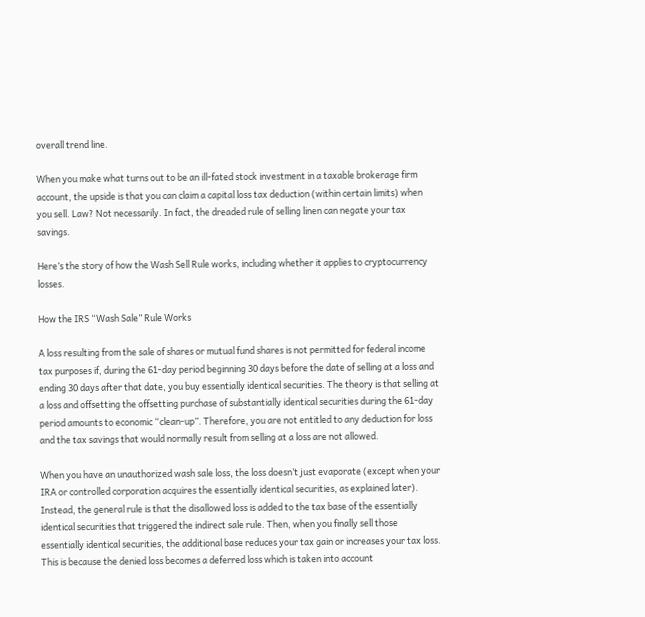overall trend line.

When you make what turns out to be an ill-fated stock investment in a taxable brokerage firm account, the upside is that you can claim a capital loss tax deduction (within certain limits) when you sell. Law? Not necessarily. In fact, the dreaded rule of selling linen can negate your tax savings.

Here’s the story of how the Wash Sell Rule works, including whether it applies to cryptocurrency losses.

How the IRS “Wash Sale” Rule Works

A loss resulting from the sale of shares or mutual fund shares is not permitted for federal income tax purposes if, during the 61-day period beginning 30 days before the date of selling at a loss and ending 30 days after that date, you buy essentially identical securities. The theory is that selling at a loss and offsetting the offsetting purchase of substantially identical securities during the 61-day period amounts to economic “clean-up”. Therefore, you are not entitled to any deduction for loss and the tax savings that would normally result from selling at a loss are not allowed.

When you have an unauthorized wash sale loss, the loss doesn’t just evaporate (except when your IRA or controlled corporation acquires the essentially identical securities, as explained later). Instead, the general rule is that the disallowed loss is added to the tax base of the essentially identical securities that triggered the indirect sale rule. Then, when you finally sell those essentially identical securities, the additional base reduces your tax gain or increases your tax loss. This is because the denied loss becomes a deferred loss which is taken into account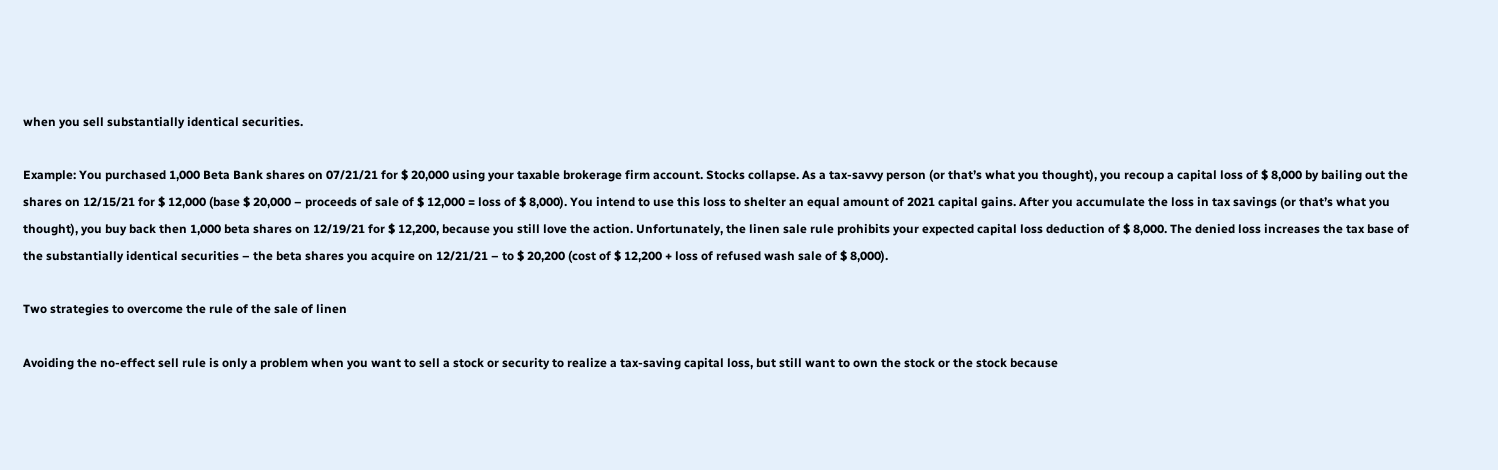when you sell substantially identical securities.

Example: You purchased 1,000 Beta Bank shares on 07/21/21 for $ 20,000 using your taxable brokerage firm account. Stocks collapse. As a tax-savvy person (or that’s what you thought), you recoup a capital loss of $ 8,000 by bailing out the shares on 12/15/21 for $ 12,000 (base $ 20,000 – proceeds of sale of $ 12,000 = loss of $ 8,000). You intend to use this loss to shelter an equal amount of 2021 capital gains. After you accumulate the loss in tax savings (or that’s what you thought), you buy back then 1,000 beta shares on 12/19/21 for $ 12,200, because you still love the action. Unfortunately, the linen sale rule prohibits your expected capital loss deduction of $ 8,000. The denied loss increases the tax base of the substantially identical securities – the beta shares you acquire on 12/21/21 – to $ 20,200 (cost of $ 12,200 + loss of refused wash sale of $ 8,000).

Two strategies to overcome the rule of the sale of linen

Avoiding the no-effect sell rule is only a problem when you want to sell a stock or security to realize a tax-saving capital loss, but still want to own the stock or the stock because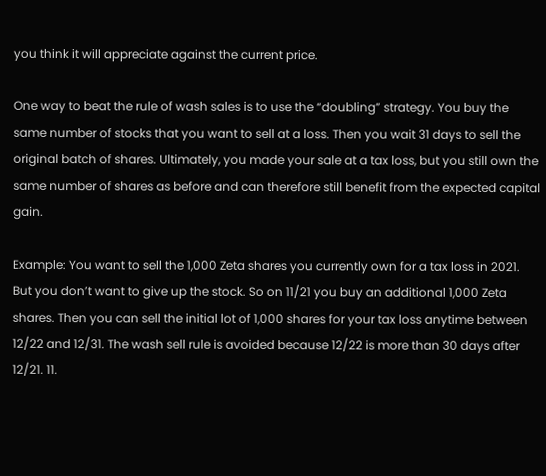you think it will appreciate against the current price.

One way to beat the rule of wash sales is to use the “doubling” strategy. You buy the same number of stocks that you want to sell at a loss. Then you wait 31 days to sell the original batch of shares. Ultimately, you made your sale at a tax loss, but you still own the same number of shares as before and can therefore still benefit from the expected capital gain.

Example: You want to sell the 1,000 Zeta shares you currently own for a tax loss in 2021. But you don’t want to give up the stock. So on 11/21 you buy an additional 1,000 Zeta shares. Then you can sell the initial lot of 1,000 shares for your tax loss anytime between 12/22 and 12/31. The wash sell rule is avoided because 12/22 is more than 30 days after 12/21. 11.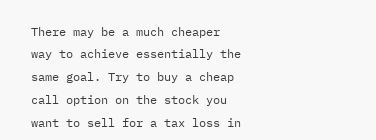There may be a much cheaper way to achieve essentially the same goal. Try to buy a cheap call option on the stock you want to sell for a tax loss in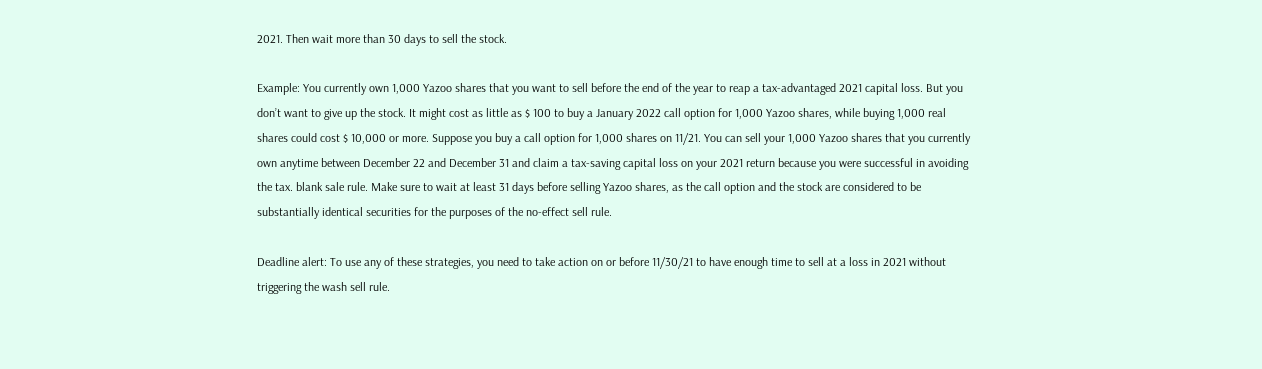2021. Then wait more than 30 days to sell the stock.

Example: You currently own 1,000 Yazoo shares that you want to sell before the end of the year to reap a tax-advantaged 2021 capital loss. But you don’t want to give up the stock. It might cost as little as $ 100 to buy a January 2022 call option for 1,000 Yazoo shares, while buying 1,000 real shares could cost $ 10,000 or more. Suppose you buy a call option for 1,000 shares on 11/21. You can sell your 1,000 Yazoo shares that you currently own anytime between December 22 and December 31 and claim a tax-saving capital loss on your 2021 return because you were successful in avoiding the tax. blank sale rule. Make sure to wait at least 31 days before selling Yazoo shares, as the call option and the stock are considered to be substantially identical securities for the purposes of the no-effect sell rule.

Deadline alert: To use any of these strategies, you need to take action on or before 11/30/21 to have enough time to sell at a loss in 2021 without triggering the wash sell rule.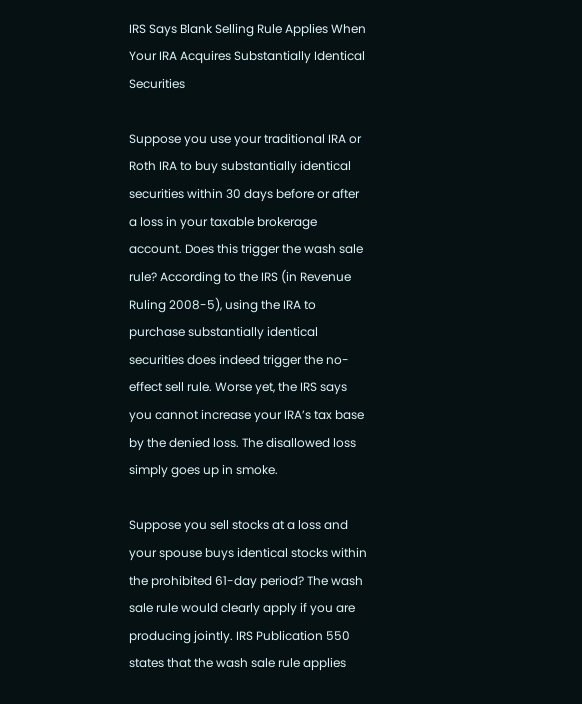IRS Says Blank Selling Rule Applies When Your IRA Acquires Substantially Identical Securities

Suppose you use your traditional IRA or Roth IRA to buy substantially identical securities within 30 days before or after a loss in your taxable brokerage account. Does this trigger the wash sale rule? According to the IRS (in Revenue Ruling 2008-5), using the IRA to purchase substantially identical securities does indeed trigger the no-effect sell rule. Worse yet, the IRS says you cannot increase your IRA’s tax base by the denied loss. The disallowed loss simply goes up in smoke.

Suppose you sell stocks at a loss and your spouse buys identical stocks within the prohibited 61-day period? The wash sale rule would clearly apply if you are producing jointly. IRS Publication 550 states that the wash sale rule applies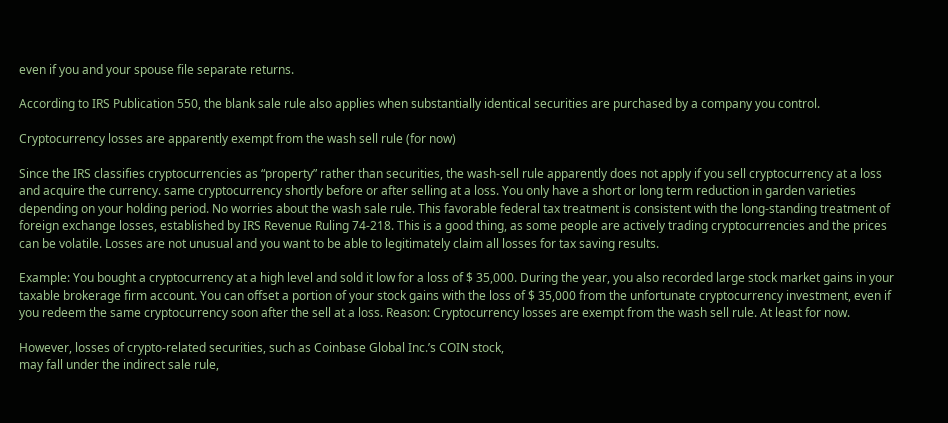even if you and your spouse file separate returns.

According to IRS Publication 550, the blank sale rule also applies when substantially identical securities are purchased by a company you control.

Cryptocurrency losses are apparently exempt from the wash sell rule (for now)

Since the IRS classifies cryptocurrencies as “property” rather than securities, the wash-sell rule apparently does not apply if you sell cryptocurrency at a loss and acquire the currency. same cryptocurrency shortly before or after selling at a loss. You only have a short or long term reduction in garden varieties depending on your holding period. No worries about the wash sale rule. This favorable federal tax treatment is consistent with the long-standing treatment of foreign exchange losses, established by IRS Revenue Ruling 74-218. This is a good thing, as some people are actively trading cryptocurrencies and the prices can be volatile. Losses are not unusual and you want to be able to legitimately claim all losses for tax saving results.

Example: You bought a cryptocurrency at a high level and sold it low for a loss of $ 35,000. During the year, you also recorded large stock market gains in your taxable brokerage firm account. You can offset a portion of your stock gains with the loss of $ 35,000 from the unfortunate cryptocurrency investment, even if you redeem the same cryptocurrency soon after the sell at a loss. Reason: Cryptocurrency losses are exempt from the wash sell rule. At least for now.

However, losses of crypto-related securities, such as Coinbase Global Inc.’s COIN stock,
may fall under the indirect sale rule,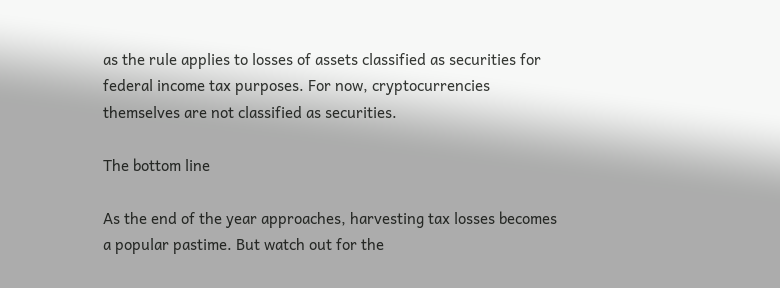as the rule applies to losses of assets classified as securities for federal income tax purposes. For now, cryptocurrencies themselves are not classified as securities.

The bottom line

As the end of the year approaches, harvesting tax losses becomes a popular pastime. But watch out for the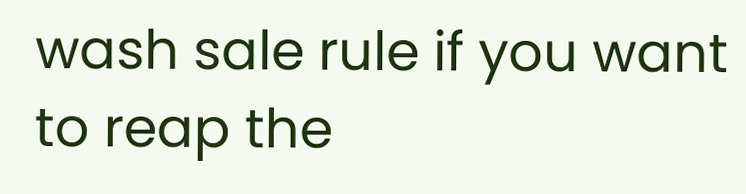wash sale rule if you want to reap the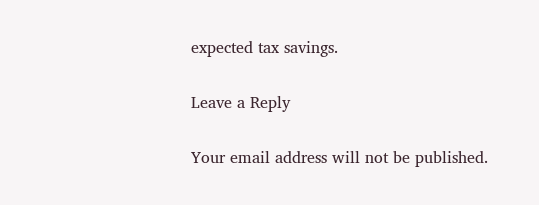expected tax savings.

Leave a Reply

Your email address will not be published.